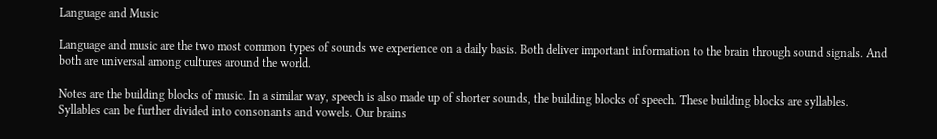Language and Music

Language and music are the two most common types of sounds we experience on a daily basis. Both deliver important information to the brain through sound signals. And both are universal among cultures around the world.

Notes are the building blocks of music. In a similar way, speech is also made up of shorter sounds, the building blocks of speech. These building blocks are syllables. Syllables can be further divided into consonants and vowels. Our brains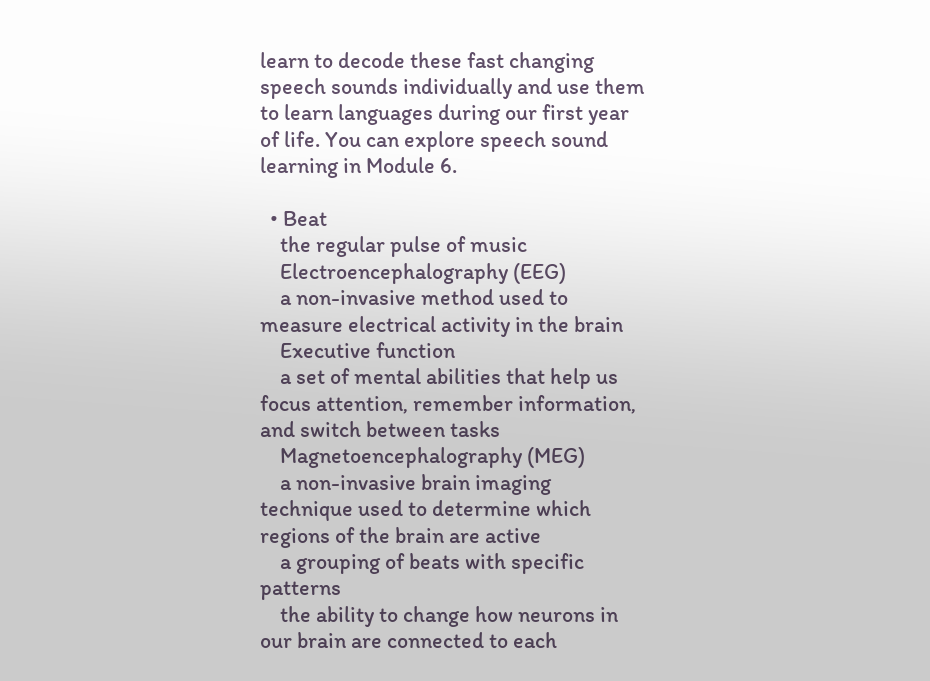learn to decode these fast changing speech sounds individually and use them to learn languages during our first year of life. You can explore speech sound learning in Module 6.

  • Beat
    the regular pulse of music
    Electroencephalography (EEG)
    a non-invasive method used to measure electrical activity in the brain
    Executive function
    a set of mental abilities that help us focus attention, remember information, and switch between tasks
    Magnetoencephalography (MEG)
    a non-invasive brain imaging technique used to determine which regions of the brain are active
    a grouping of beats with specific patterns
    the ability to change how neurons in our brain are connected to each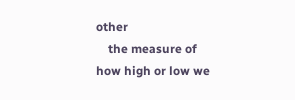other
    the measure of how high or low we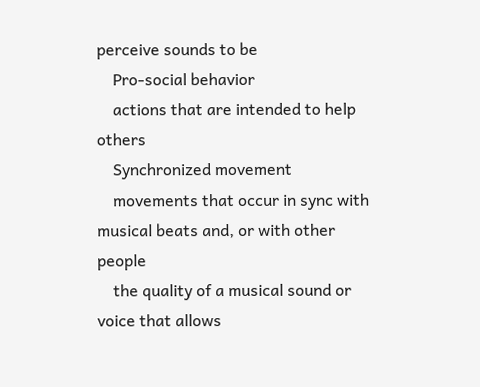perceive sounds to be
    Pro-social behavior
    actions that are intended to help others
    Synchronized movement
    movements that occur in sync with musical beats and, or with other people
    the quality of a musical sound or voice that allows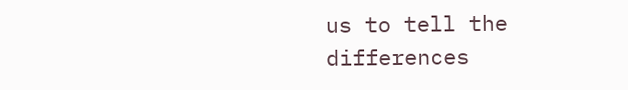us to tell the differences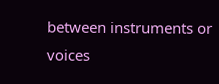between instruments or voices